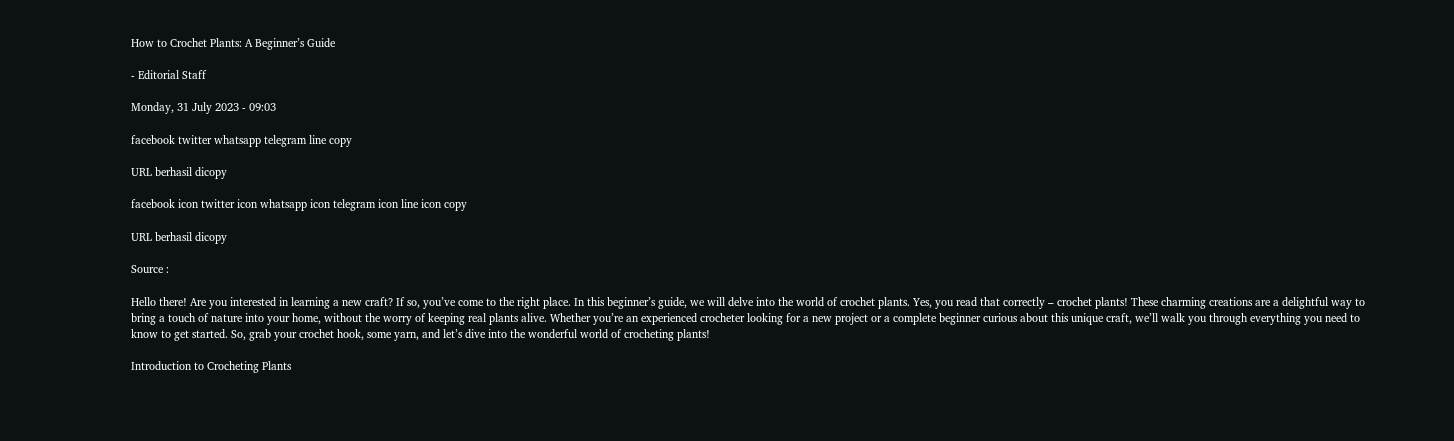How to Crochet Plants: A Beginner’s Guide

- Editorial Staff

Monday, 31 July 2023 - 09:03

facebook twitter whatsapp telegram line copy

URL berhasil dicopy

facebook icon twitter icon whatsapp icon telegram icon line icon copy

URL berhasil dicopy

Source :

Hello there! Are you interested in learning a new craft? If so, you’ve come to the right place. In this beginner’s guide, we will delve into the world of crochet plants. Yes, you read that correctly – crochet plants! These charming creations are a delightful way to bring a touch of nature into your home, without the worry of keeping real plants alive. Whether you’re an experienced crocheter looking for a new project or a complete beginner curious about this unique craft, we’ll walk you through everything you need to know to get started. So, grab your crochet hook, some yarn, and let’s dive into the wonderful world of crocheting plants!

Introduction to Crocheting Plants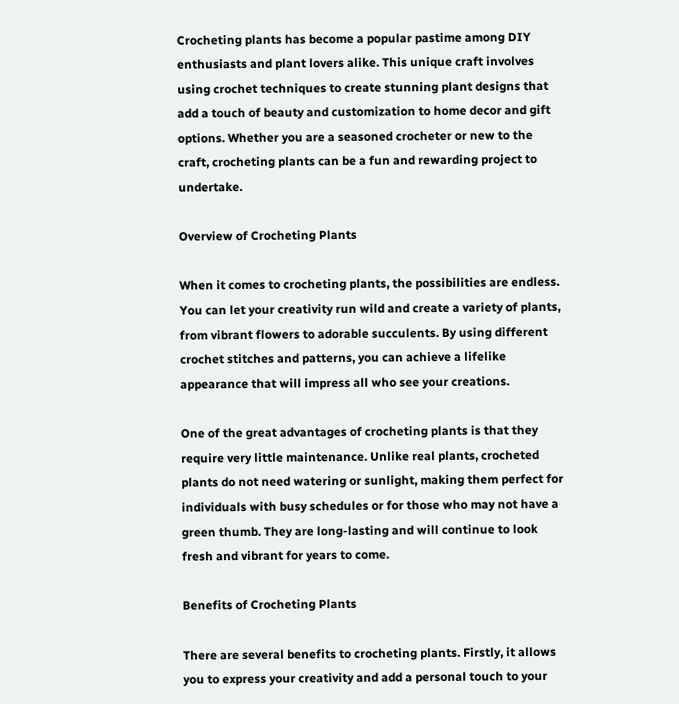Crocheting plants has become a popular pastime among DIY enthusiasts and plant lovers alike. This unique craft involves using crochet techniques to create stunning plant designs that add a touch of beauty and customization to home decor and gift options. Whether you are a seasoned crocheter or new to the craft, crocheting plants can be a fun and rewarding project to undertake.

Overview of Crocheting Plants

When it comes to crocheting plants, the possibilities are endless. You can let your creativity run wild and create a variety of plants, from vibrant flowers to adorable succulents. By using different crochet stitches and patterns, you can achieve a lifelike appearance that will impress all who see your creations.

One of the great advantages of crocheting plants is that they require very little maintenance. Unlike real plants, crocheted plants do not need watering or sunlight, making them perfect for individuals with busy schedules or for those who may not have a green thumb. They are long-lasting and will continue to look fresh and vibrant for years to come.

Benefits of Crocheting Plants

There are several benefits to crocheting plants. Firstly, it allows you to express your creativity and add a personal touch to your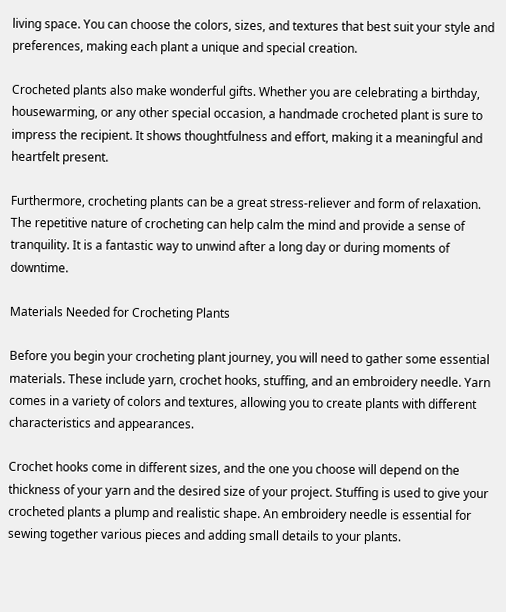living space. You can choose the colors, sizes, and textures that best suit your style and preferences, making each plant a unique and special creation.

Crocheted plants also make wonderful gifts. Whether you are celebrating a birthday, housewarming, or any other special occasion, a handmade crocheted plant is sure to impress the recipient. It shows thoughtfulness and effort, making it a meaningful and heartfelt present.

Furthermore, crocheting plants can be a great stress-reliever and form of relaxation. The repetitive nature of crocheting can help calm the mind and provide a sense of tranquility. It is a fantastic way to unwind after a long day or during moments of downtime.

Materials Needed for Crocheting Plants

Before you begin your crocheting plant journey, you will need to gather some essential materials. These include yarn, crochet hooks, stuffing, and an embroidery needle. Yarn comes in a variety of colors and textures, allowing you to create plants with different characteristics and appearances.

Crochet hooks come in different sizes, and the one you choose will depend on the thickness of your yarn and the desired size of your project. Stuffing is used to give your crocheted plants a plump and realistic shape. An embroidery needle is essential for sewing together various pieces and adding small details to your plants.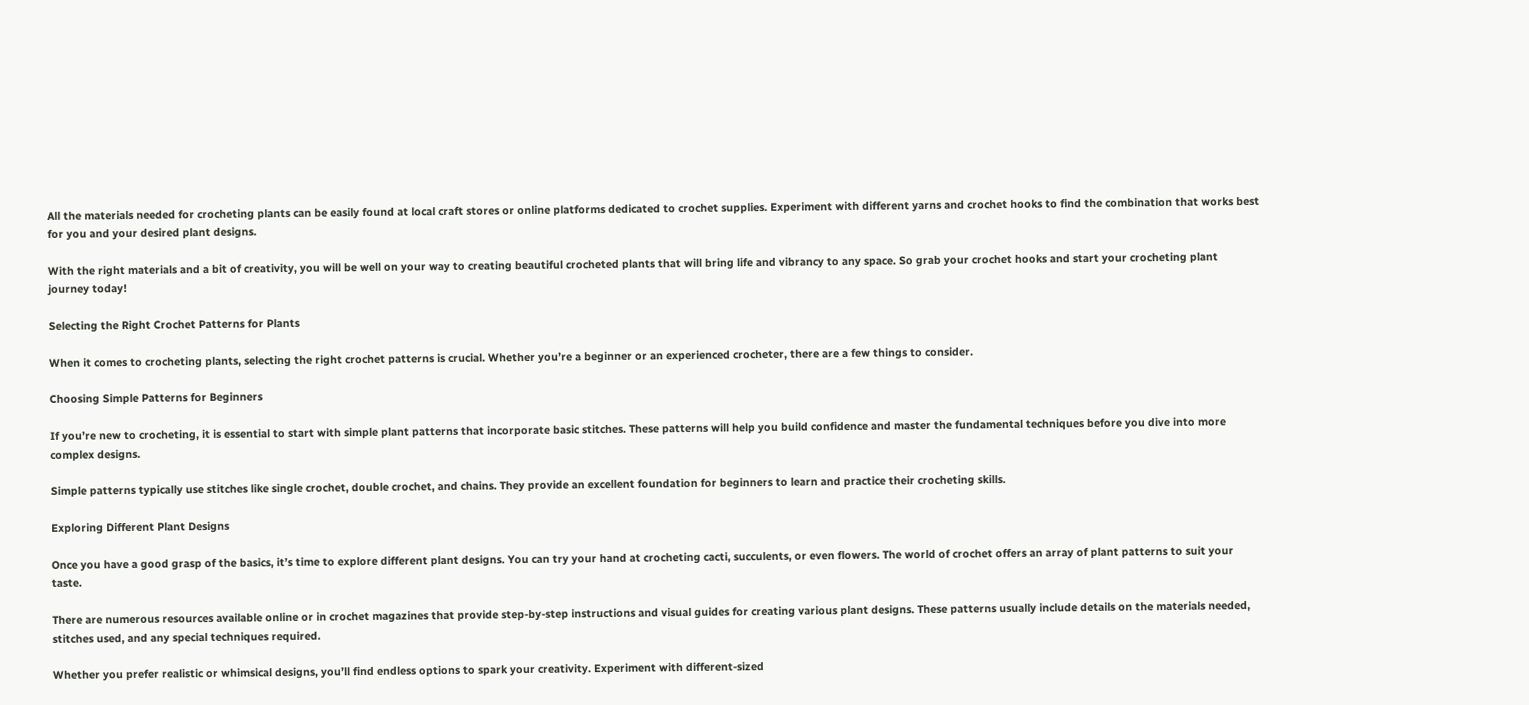All the materials needed for crocheting plants can be easily found at local craft stores or online platforms dedicated to crochet supplies. Experiment with different yarns and crochet hooks to find the combination that works best for you and your desired plant designs.

With the right materials and a bit of creativity, you will be well on your way to creating beautiful crocheted plants that will bring life and vibrancy to any space. So grab your crochet hooks and start your crocheting plant journey today!

Selecting the Right Crochet Patterns for Plants

When it comes to crocheting plants, selecting the right crochet patterns is crucial. Whether you’re a beginner or an experienced crocheter, there are a few things to consider.

Choosing Simple Patterns for Beginners

If you’re new to crocheting, it is essential to start with simple plant patterns that incorporate basic stitches. These patterns will help you build confidence and master the fundamental techniques before you dive into more complex designs.

Simple patterns typically use stitches like single crochet, double crochet, and chains. They provide an excellent foundation for beginners to learn and practice their crocheting skills.

Exploring Different Plant Designs

Once you have a good grasp of the basics, it’s time to explore different plant designs. You can try your hand at crocheting cacti, succulents, or even flowers. The world of crochet offers an array of plant patterns to suit your taste.

There are numerous resources available online or in crochet magazines that provide step-by-step instructions and visual guides for creating various plant designs. These patterns usually include details on the materials needed, stitches used, and any special techniques required.

Whether you prefer realistic or whimsical designs, you’ll find endless options to spark your creativity. Experiment with different-sized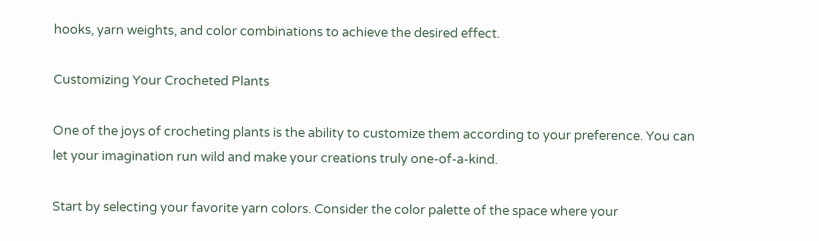hooks, yarn weights, and color combinations to achieve the desired effect.

Customizing Your Crocheted Plants

One of the joys of crocheting plants is the ability to customize them according to your preference. You can let your imagination run wild and make your creations truly one-of-a-kind.

Start by selecting your favorite yarn colors. Consider the color palette of the space where your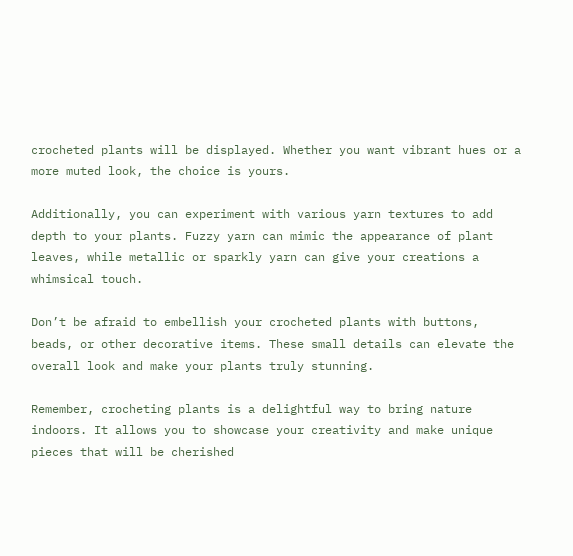crocheted plants will be displayed. Whether you want vibrant hues or a more muted look, the choice is yours.

Additionally, you can experiment with various yarn textures to add depth to your plants. Fuzzy yarn can mimic the appearance of plant leaves, while metallic or sparkly yarn can give your creations a whimsical touch.

Don’t be afraid to embellish your crocheted plants with buttons, beads, or other decorative items. These small details can elevate the overall look and make your plants truly stunning.

Remember, crocheting plants is a delightful way to bring nature indoors. It allows you to showcase your creativity and make unique pieces that will be cherished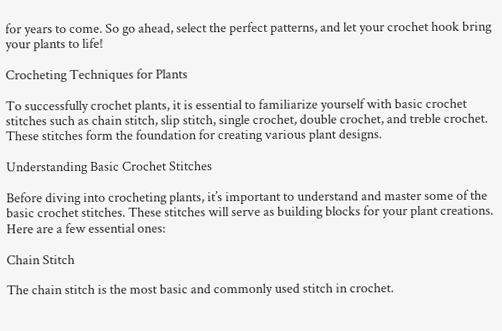for years to come. So go ahead, select the perfect patterns, and let your crochet hook bring your plants to life!

Crocheting Techniques for Plants

To successfully crochet plants, it is essential to familiarize yourself with basic crochet stitches such as chain stitch, slip stitch, single crochet, double crochet, and treble crochet. These stitches form the foundation for creating various plant designs.

Understanding Basic Crochet Stitches

Before diving into crocheting plants, it’s important to understand and master some of the basic crochet stitches. These stitches will serve as building blocks for your plant creations. Here are a few essential ones:

Chain Stitch

The chain stitch is the most basic and commonly used stitch in crochet.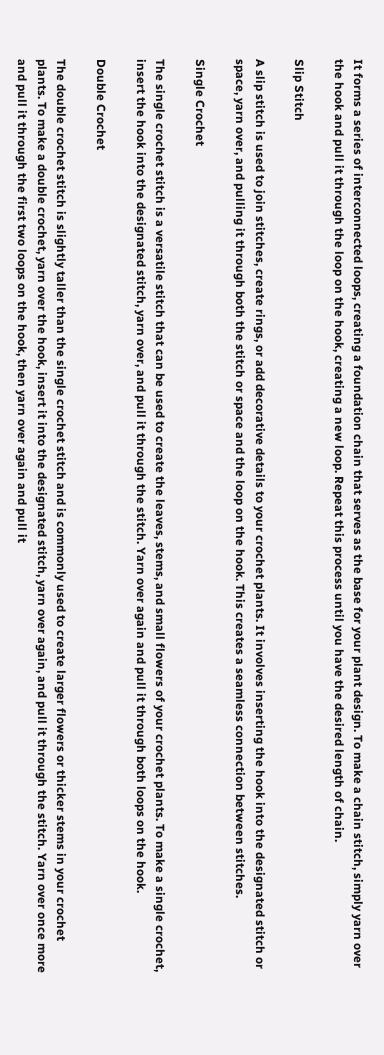It forms a series of interconnected loops, creating a foundation chain that serves as the base for your plant design. To make a chain stitch, simply yarn over the hook and pull it through the loop on the hook, creating a new loop. Repeat this process until you have the desired length of chain.

Slip Stitch

A slip stitch is used to join stitches, create rings, or add decorative details to your crochet plants. It involves inserting the hook into the designated stitch or space, yarn over, and pulling it through both the stitch or space and the loop on the hook. This creates a seamless connection between stitches.

Single Crochet

The single crochet stitch is a versatile stitch that can be used to create the leaves, stems, and small flowers of your crochet plants. To make a single crochet, insert the hook into the designated stitch, yarn over, and pull it through the stitch. Yarn over again and pull it through both loops on the hook.

Double Crochet

The double crochet stitch is slightly taller than the single crochet stitch and is commonly used to create larger flowers or thicker stems in your crochet plants. To make a double crochet, yarn over the hook, insert it into the designated stitch, yarn over again, and pull it through the stitch. Yarn over once more and pull it through the first two loops on the hook, then yarn over again and pull it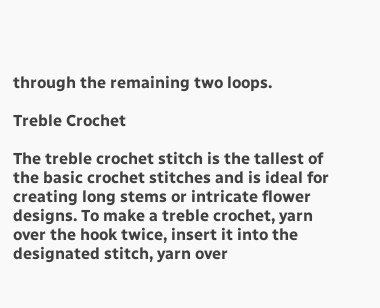through the remaining two loops.

Treble Crochet

The treble crochet stitch is the tallest of the basic crochet stitches and is ideal for creating long stems or intricate flower designs. To make a treble crochet, yarn over the hook twice, insert it into the designated stitch, yarn over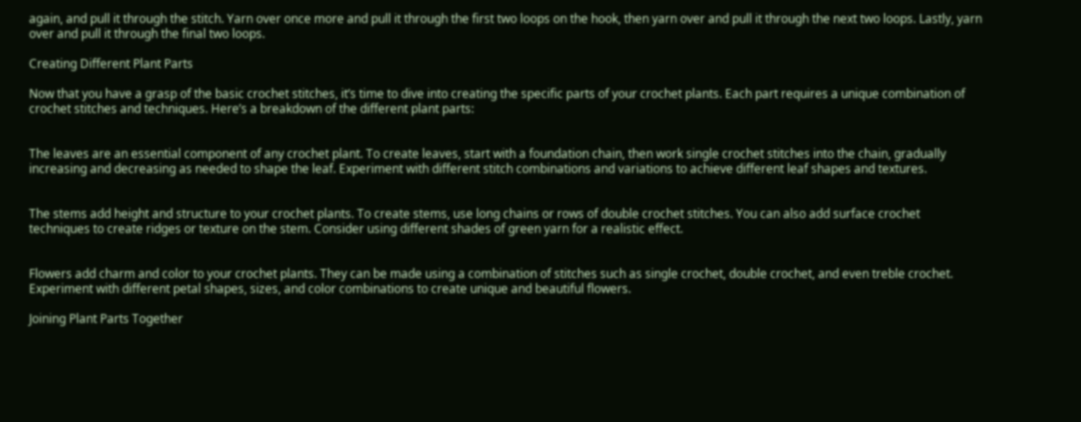again, and pull it through the stitch. Yarn over once more and pull it through the first two loops on the hook, then yarn over and pull it through the next two loops. Lastly, yarn over and pull it through the final two loops.

Creating Different Plant Parts

Now that you have a grasp of the basic crochet stitches, it’s time to dive into creating the specific parts of your crochet plants. Each part requires a unique combination of crochet stitches and techniques. Here’s a breakdown of the different plant parts:


The leaves are an essential component of any crochet plant. To create leaves, start with a foundation chain, then work single crochet stitches into the chain, gradually increasing and decreasing as needed to shape the leaf. Experiment with different stitch combinations and variations to achieve different leaf shapes and textures.


The stems add height and structure to your crochet plants. To create stems, use long chains or rows of double crochet stitches. You can also add surface crochet techniques to create ridges or texture on the stem. Consider using different shades of green yarn for a realistic effect.


Flowers add charm and color to your crochet plants. They can be made using a combination of stitches such as single crochet, double crochet, and even treble crochet. Experiment with different petal shapes, sizes, and color combinations to create unique and beautiful flowers.

Joining Plant Parts Together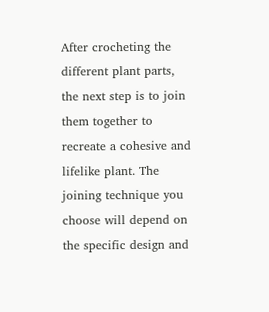After crocheting the different plant parts, the next step is to join them together to recreate a cohesive and lifelike plant. The joining technique you choose will depend on the specific design and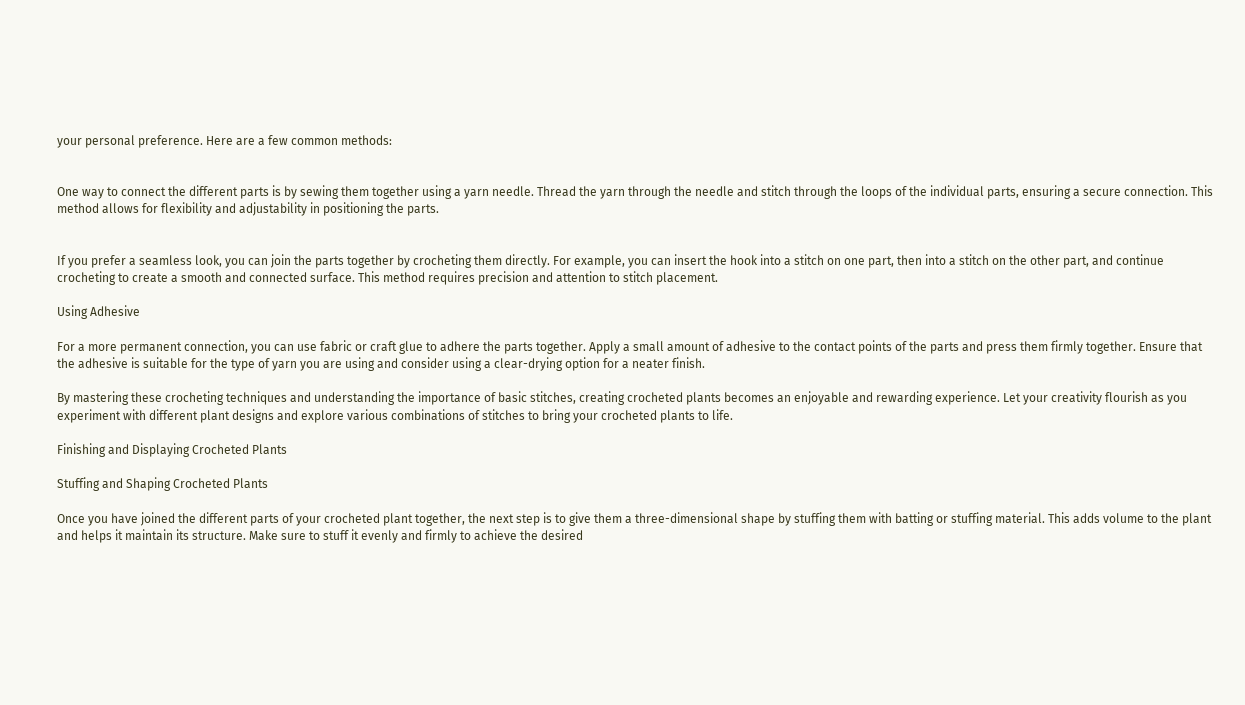your personal preference. Here are a few common methods:


One way to connect the different parts is by sewing them together using a yarn needle. Thread the yarn through the needle and stitch through the loops of the individual parts, ensuring a secure connection. This method allows for flexibility and adjustability in positioning the parts.


If you prefer a seamless look, you can join the parts together by crocheting them directly. For example, you can insert the hook into a stitch on one part, then into a stitch on the other part, and continue crocheting to create a smooth and connected surface. This method requires precision and attention to stitch placement.

Using Adhesive

For a more permanent connection, you can use fabric or craft glue to adhere the parts together. Apply a small amount of adhesive to the contact points of the parts and press them firmly together. Ensure that the adhesive is suitable for the type of yarn you are using and consider using a clear-drying option for a neater finish.

By mastering these crocheting techniques and understanding the importance of basic stitches, creating crocheted plants becomes an enjoyable and rewarding experience. Let your creativity flourish as you experiment with different plant designs and explore various combinations of stitches to bring your crocheted plants to life.

Finishing and Displaying Crocheted Plants

Stuffing and Shaping Crocheted Plants

Once you have joined the different parts of your crocheted plant together, the next step is to give them a three-dimensional shape by stuffing them with batting or stuffing material. This adds volume to the plant and helps it maintain its structure. Make sure to stuff it evenly and firmly to achieve the desired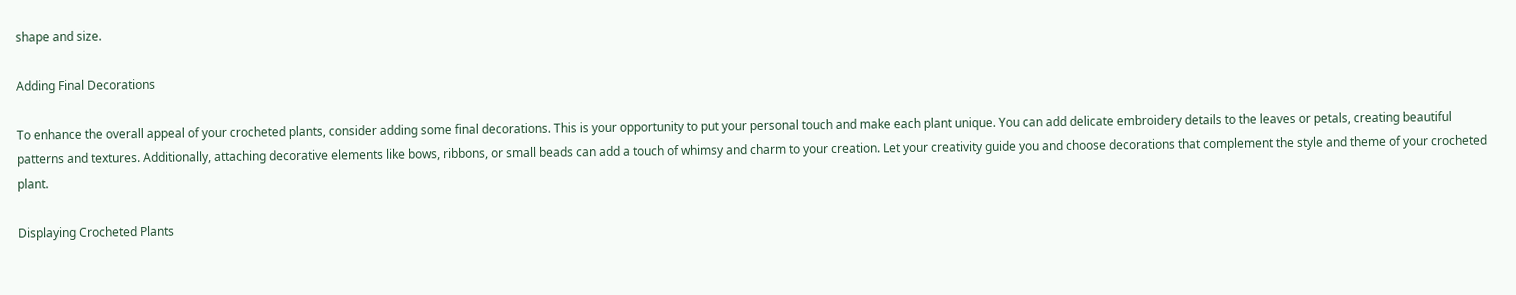shape and size.

Adding Final Decorations

To enhance the overall appeal of your crocheted plants, consider adding some final decorations. This is your opportunity to put your personal touch and make each plant unique. You can add delicate embroidery details to the leaves or petals, creating beautiful patterns and textures. Additionally, attaching decorative elements like bows, ribbons, or small beads can add a touch of whimsy and charm to your creation. Let your creativity guide you and choose decorations that complement the style and theme of your crocheted plant.

Displaying Crocheted Plants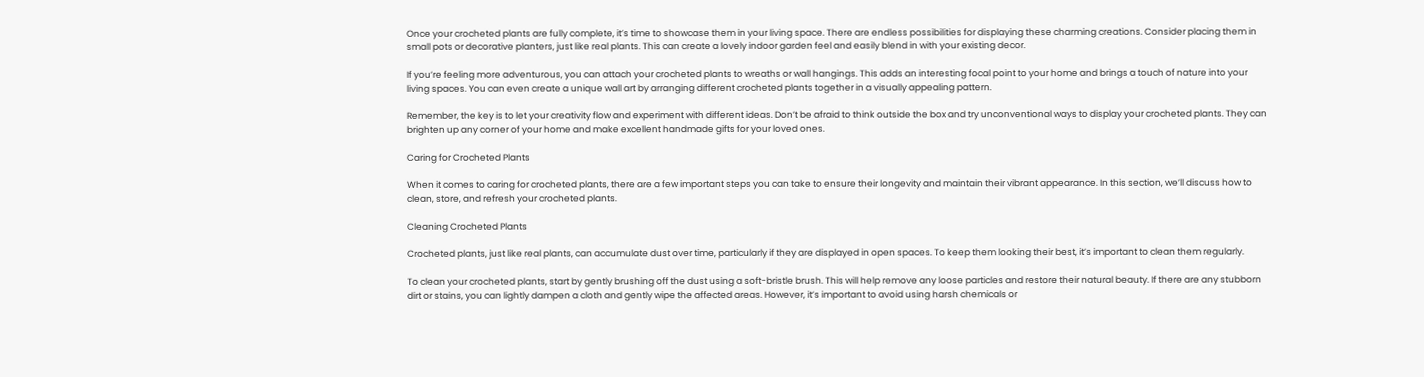Once your crocheted plants are fully complete, it’s time to showcase them in your living space. There are endless possibilities for displaying these charming creations. Consider placing them in small pots or decorative planters, just like real plants. This can create a lovely indoor garden feel and easily blend in with your existing decor.

If you’re feeling more adventurous, you can attach your crocheted plants to wreaths or wall hangings. This adds an interesting focal point to your home and brings a touch of nature into your living spaces. You can even create a unique wall art by arranging different crocheted plants together in a visually appealing pattern.

Remember, the key is to let your creativity flow and experiment with different ideas. Don’t be afraid to think outside the box and try unconventional ways to display your crocheted plants. They can brighten up any corner of your home and make excellent handmade gifts for your loved ones.

Caring for Crocheted Plants

When it comes to caring for crocheted plants, there are a few important steps you can take to ensure their longevity and maintain their vibrant appearance. In this section, we’ll discuss how to clean, store, and refresh your crocheted plants.

Cleaning Crocheted Plants

Crocheted plants, just like real plants, can accumulate dust over time, particularly if they are displayed in open spaces. To keep them looking their best, it’s important to clean them regularly.

To clean your crocheted plants, start by gently brushing off the dust using a soft-bristle brush. This will help remove any loose particles and restore their natural beauty. If there are any stubborn dirt or stains, you can lightly dampen a cloth and gently wipe the affected areas. However, it’s important to avoid using harsh chemicals or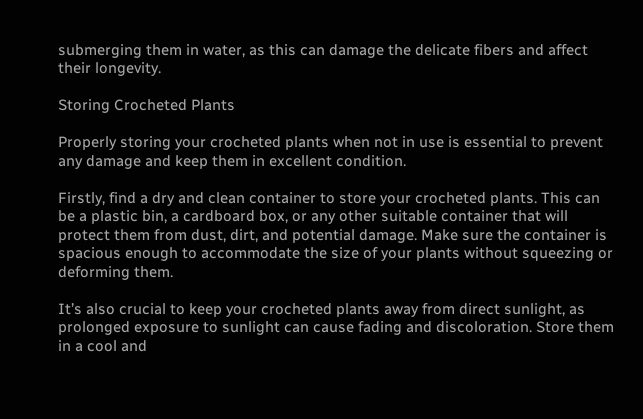submerging them in water, as this can damage the delicate fibers and affect their longevity.

Storing Crocheted Plants

Properly storing your crocheted plants when not in use is essential to prevent any damage and keep them in excellent condition.

Firstly, find a dry and clean container to store your crocheted plants. This can be a plastic bin, a cardboard box, or any other suitable container that will protect them from dust, dirt, and potential damage. Make sure the container is spacious enough to accommodate the size of your plants without squeezing or deforming them.

It’s also crucial to keep your crocheted plants away from direct sunlight, as prolonged exposure to sunlight can cause fading and discoloration. Store them in a cool and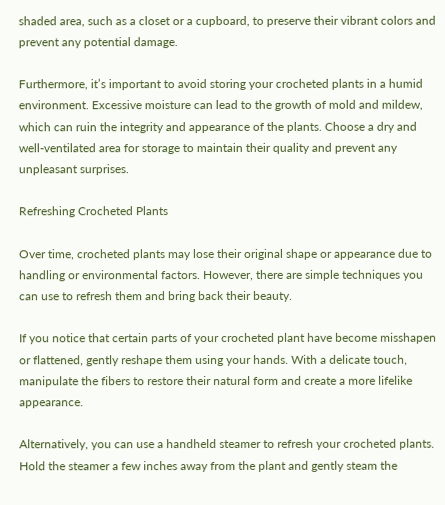shaded area, such as a closet or a cupboard, to preserve their vibrant colors and prevent any potential damage.

Furthermore, it’s important to avoid storing your crocheted plants in a humid environment. Excessive moisture can lead to the growth of mold and mildew, which can ruin the integrity and appearance of the plants. Choose a dry and well-ventilated area for storage to maintain their quality and prevent any unpleasant surprises.

Refreshing Crocheted Plants

Over time, crocheted plants may lose their original shape or appearance due to handling or environmental factors. However, there are simple techniques you can use to refresh them and bring back their beauty.

If you notice that certain parts of your crocheted plant have become misshapen or flattened, gently reshape them using your hands. With a delicate touch, manipulate the fibers to restore their natural form and create a more lifelike appearance.

Alternatively, you can use a handheld steamer to refresh your crocheted plants. Hold the steamer a few inches away from the plant and gently steam the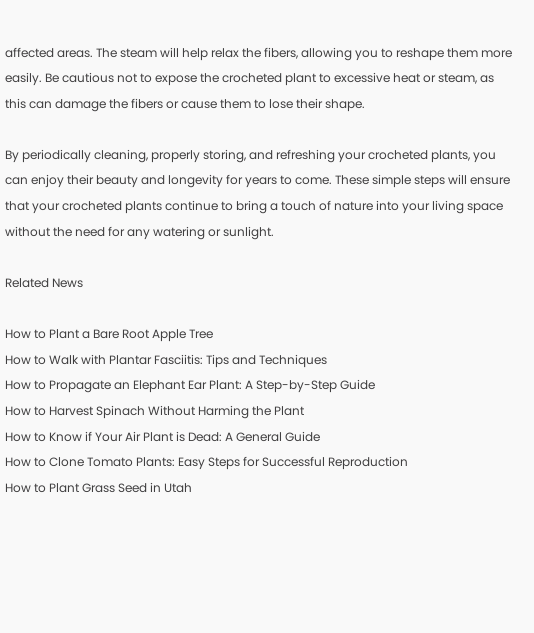affected areas. The steam will help relax the fibers, allowing you to reshape them more easily. Be cautious not to expose the crocheted plant to excessive heat or steam, as this can damage the fibers or cause them to lose their shape.

By periodically cleaning, properly storing, and refreshing your crocheted plants, you can enjoy their beauty and longevity for years to come. These simple steps will ensure that your crocheted plants continue to bring a touch of nature into your living space without the need for any watering or sunlight.

Related News

How to Plant a Bare Root Apple Tree
How to Walk with Plantar Fasciitis: Tips and Techniques
How to Propagate an Elephant Ear Plant: A Step-by-Step Guide
How to Harvest Spinach Without Harming the Plant
How to Know if Your Air Plant is Dead: A General Guide
How to Clone Tomato Plants: Easy Steps for Successful Reproduction
How to Plant Grass Seed in Utah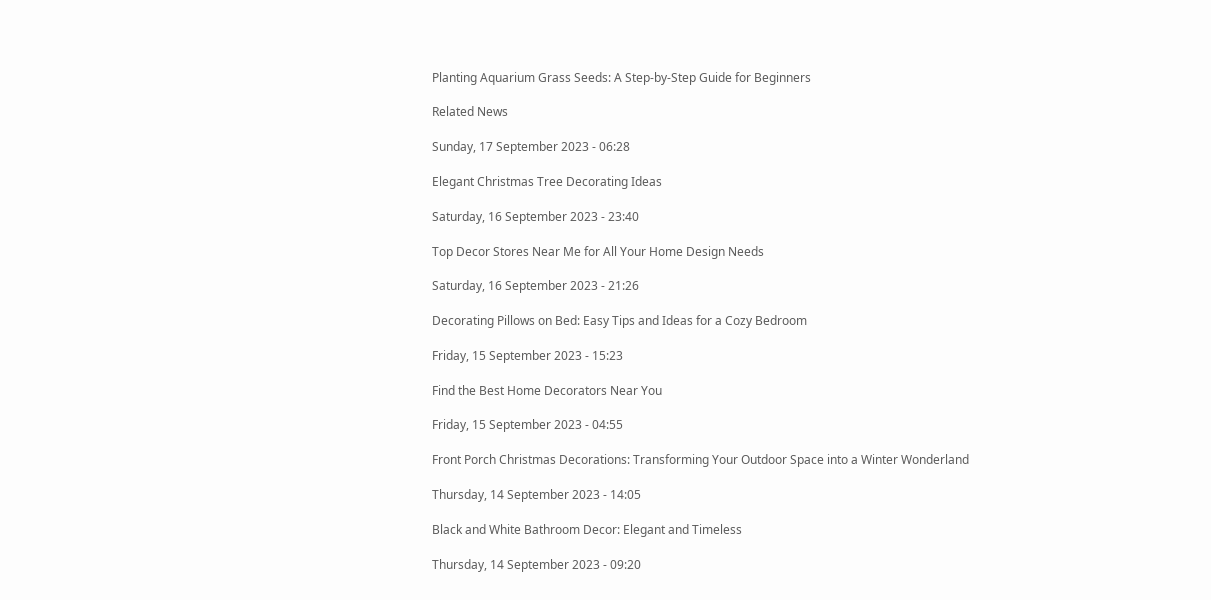Planting Aquarium Grass Seeds: A Step-by-Step Guide for Beginners

Related News

Sunday, 17 September 2023 - 06:28

Elegant Christmas Tree Decorating Ideas

Saturday, 16 September 2023 - 23:40

Top Decor Stores Near Me for All Your Home Design Needs

Saturday, 16 September 2023 - 21:26

Decorating Pillows on Bed: Easy Tips and Ideas for a Cozy Bedroom

Friday, 15 September 2023 - 15:23

Find the Best Home Decorators Near You

Friday, 15 September 2023 - 04:55

Front Porch Christmas Decorations: Transforming Your Outdoor Space into a Winter Wonderland

Thursday, 14 September 2023 - 14:05

Black and White Bathroom Decor: Elegant and Timeless

Thursday, 14 September 2023 - 09:20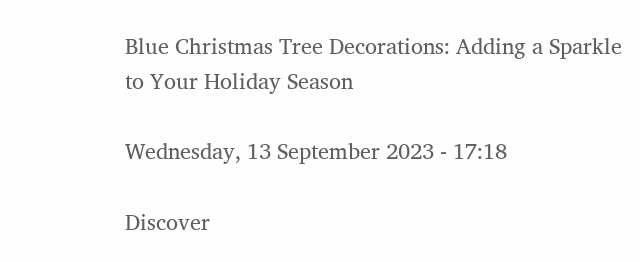Blue Christmas Tree Decorations: Adding a Sparkle to Your Holiday Season

Wednesday, 13 September 2023 - 17:18

Discover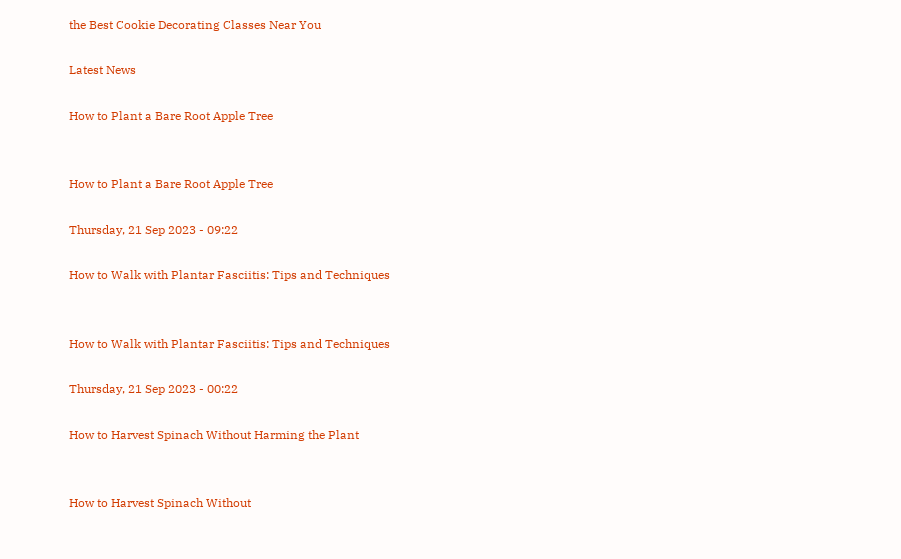the Best Cookie Decorating Classes Near You

Latest News

How to Plant a Bare Root Apple Tree


How to Plant a Bare Root Apple Tree

Thursday, 21 Sep 2023 - 09:22

How to Walk with Plantar Fasciitis: Tips and Techniques


How to Walk with Plantar Fasciitis: Tips and Techniques

Thursday, 21 Sep 2023 - 00:22

How to Harvest Spinach Without Harming the Plant


How to Harvest Spinach Without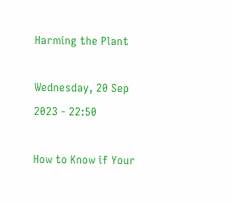Harming the Plant

Wednesday, 20 Sep 2023 - 22:50

How to Know if Your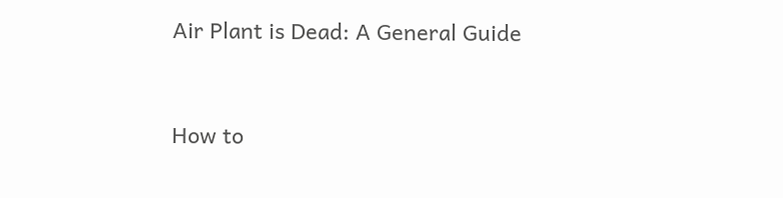Air Plant is Dead: A General Guide


How to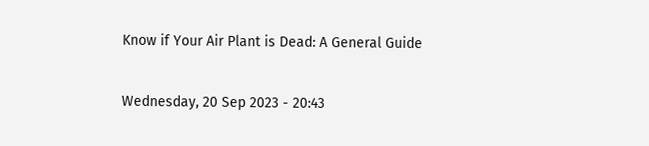Know if Your Air Plant is Dead: A General Guide

Wednesday, 20 Sep 2023 - 20:43